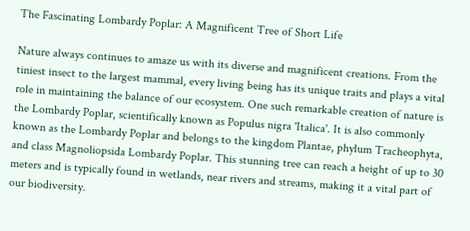The Fascinating Lombardy Poplar: A Magnificent Tree of Short Life

Nature always continues to amaze us with its diverse and magnificent creations. From the tiniest insect to the largest mammal, every living being has its unique traits and plays a vital role in maintaining the balance of our ecosystem. One such remarkable creation of nature is the Lombardy Poplar, scientifically known as Populus nigra 'Italica'. It is also commonly known as the Lombardy Poplar and belongs to the kingdom Plantae, phylum Tracheophyta, and class Magnoliopsida Lombardy Poplar. This stunning tree can reach a height of up to 30 meters and is typically found in wetlands, near rivers and streams, making it a vital part of our biodiversity.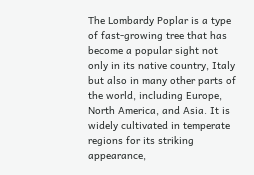The Lombardy Poplar is a type of fast-growing tree that has become a popular sight not only in its native country, Italy but also in many other parts of the world, including Europe, North America, and Asia. It is widely cultivated in temperate regions for its striking appearance,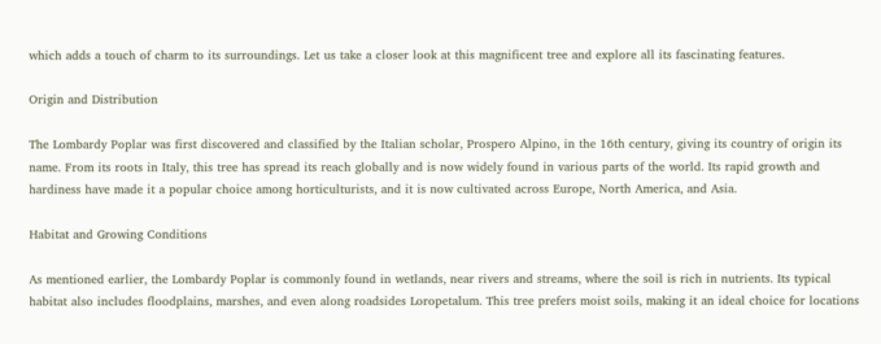which adds a touch of charm to its surroundings. Let us take a closer look at this magnificent tree and explore all its fascinating features.

Origin and Distribution

The Lombardy Poplar was first discovered and classified by the Italian scholar, Prospero Alpino, in the 16th century, giving its country of origin its name. From its roots in Italy, this tree has spread its reach globally and is now widely found in various parts of the world. Its rapid growth and hardiness have made it a popular choice among horticulturists, and it is now cultivated across Europe, North America, and Asia.

Habitat and Growing Conditions

As mentioned earlier, the Lombardy Poplar is commonly found in wetlands, near rivers and streams, where the soil is rich in nutrients. Its typical habitat also includes floodplains, marshes, and even along roadsides Loropetalum. This tree prefers moist soils, making it an ideal choice for locations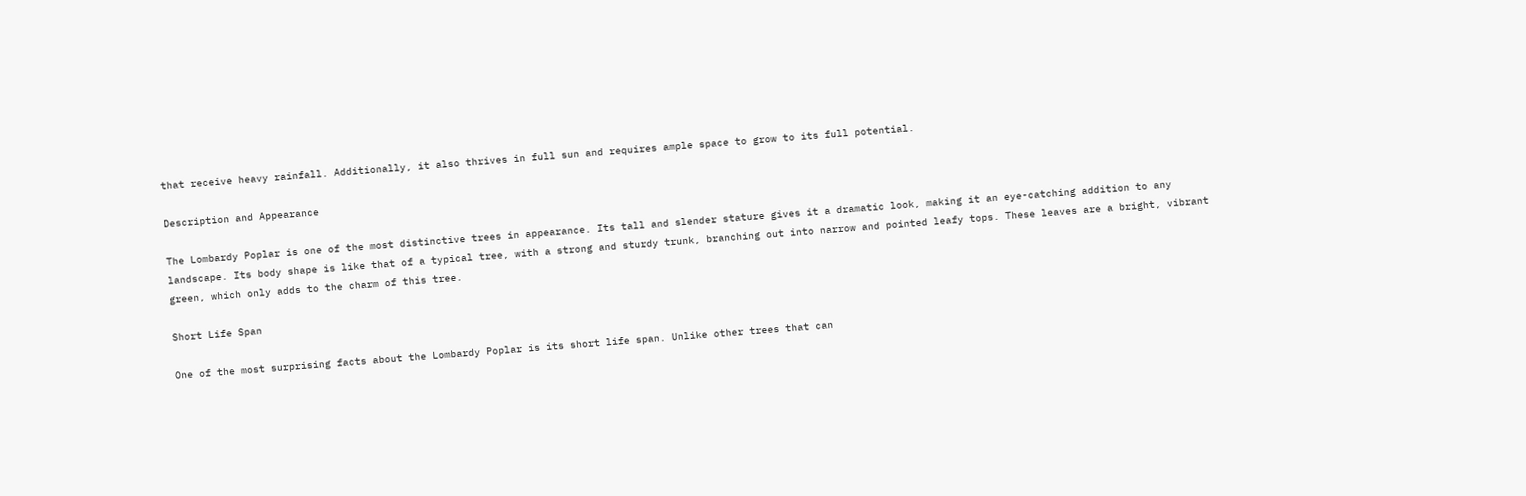that receive heavy rainfall. Additionally, it also thrives in full sun and requires ample space to grow to its full potential.

Description and Appearance

The Lombardy Poplar is one of the most distinctive trees in appearance. Its tall and slender stature gives it a dramatic look, making it an eye-catching addition to any landscape. Its body shape is like that of a typical tree, with a strong and sturdy trunk, branching out into narrow and pointed leafy tops. These leaves are a bright, vibrant green, which only adds to the charm of this tree.

Short Life Span

One of the most surprising facts about the Lombardy Poplar is its short life span. Unlike other trees that can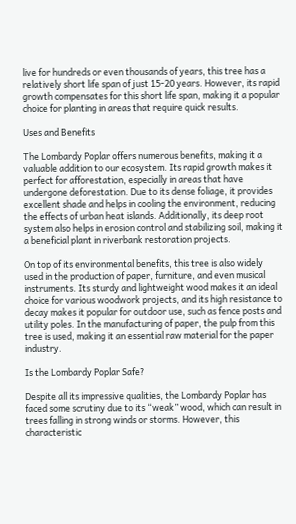live for hundreds or even thousands of years, this tree has a relatively short life span of just 15-20 years. However, its rapid growth compensates for this short life span, making it a popular choice for planting in areas that require quick results.

Uses and Benefits

The Lombardy Poplar offers numerous benefits, making it a valuable addition to our ecosystem. Its rapid growth makes it perfect for afforestation, especially in areas that have undergone deforestation. Due to its dense foliage, it provides excellent shade and helps in cooling the environment, reducing the effects of urban heat islands. Additionally, its deep root system also helps in erosion control and stabilizing soil, making it a beneficial plant in riverbank restoration projects.

On top of its environmental benefits, this tree is also widely used in the production of paper, furniture, and even musical instruments. Its sturdy and lightweight wood makes it an ideal choice for various woodwork projects, and its high resistance to decay makes it popular for outdoor use, such as fence posts and utility poles. In the manufacturing of paper, the pulp from this tree is used, making it an essential raw material for the paper industry.

Is the Lombardy Poplar Safe?

Despite all its impressive qualities, the Lombardy Poplar has faced some scrutiny due to its “weak” wood, which can result in trees falling in strong winds or storms. However, this characteristic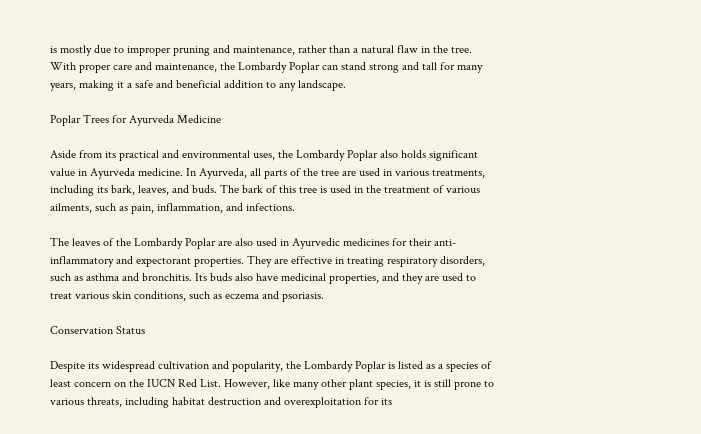is mostly due to improper pruning and maintenance, rather than a natural flaw in the tree. With proper care and maintenance, the Lombardy Poplar can stand strong and tall for many years, making it a safe and beneficial addition to any landscape.

Poplar Trees for Ayurveda Medicine

Aside from its practical and environmental uses, the Lombardy Poplar also holds significant value in Ayurveda medicine. In Ayurveda, all parts of the tree are used in various treatments, including its bark, leaves, and buds. The bark of this tree is used in the treatment of various ailments, such as pain, inflammation, and infections.

The leaves of the Lombardy Poplar are also used in Ayurvedic medicines for their anti-inflammatory and expectorant properties. They are effective in treating respiratory disorders, such as asthma and bronchitis. Its buds also have medicinal properties, and they are used to treat various skin conditions, such as eczema and psoriasis.

Conservation Status

Despite its widespread cultivation and popularity, the Lombardy Poplar is listed as a species of least concern on the IUCN Red List. However, like many other plant species, it is still prone to various threats, including habitat destruction and overexploitation for its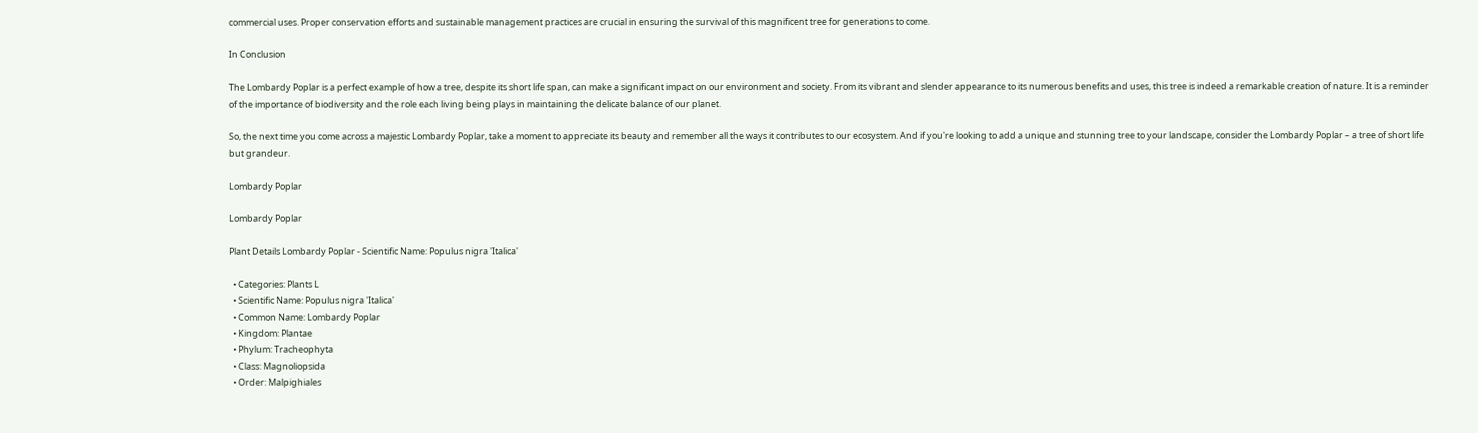commercial uses. Proper conservation efforts and sustainable management practices are crucial in ensuring the survival of this magnificent tree for generations to come.

In Conclusion

The Lombardy Poplar is a perfect example of how a tree, despite its short life span, can make a significant impact on our environment and society. From its vibrant and slender appearance to its numerous benefits and uses, this tree is indeed a remarkable creation of nature. It is a reminder of the importance of biodiversity and the role each living being plays in maintaining the delicate balance of our planet.

So, the next time you come across a majestic Lombardy Poplar, take a moment to appreciate its beauty and remember all the ways it contributes to our ecosystem. And if you're looking to add a unique and stunning tree to your landscape, consider the Lombardy Poplar – a tree of short life but grandeur.

Lombardy Poplar

Lombardy Poplar

Plant Details Lombardy Poplar - Scientific Name: Populus nigra 'Italica'

  • Categories: Plants L
  • Scientific Name: Populus nigra 'Italica'
  • Common Name: Lombardy Poplar
  • Kingdom: Plantae
  • Phylum: Tracheophyta
  • Class: Magnoliopsida
  • Order: Malpighiales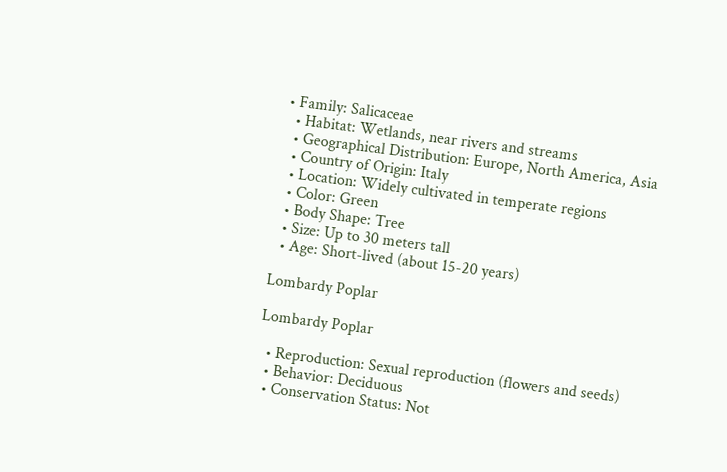• Family: Salicaceae
  • Habitat: Wetlands, near rivers and streams
  • Geographical Distribution: Europe, North America, Asia
  • Country of Origin: Italy
  • Location: Widely cultivated in temperate regions
  • Color: Green
  • Body Shape: Tree
  • Size: Up to 30 meters tall
  • Age: Short-lived (about 15-20 years)

Lombardy Poplar

Lombardy Poplar

  • Reproduction: Sexual reproduction (flowers and seeds)
  • Behavior: Deciduous
  • Conservation Status: Not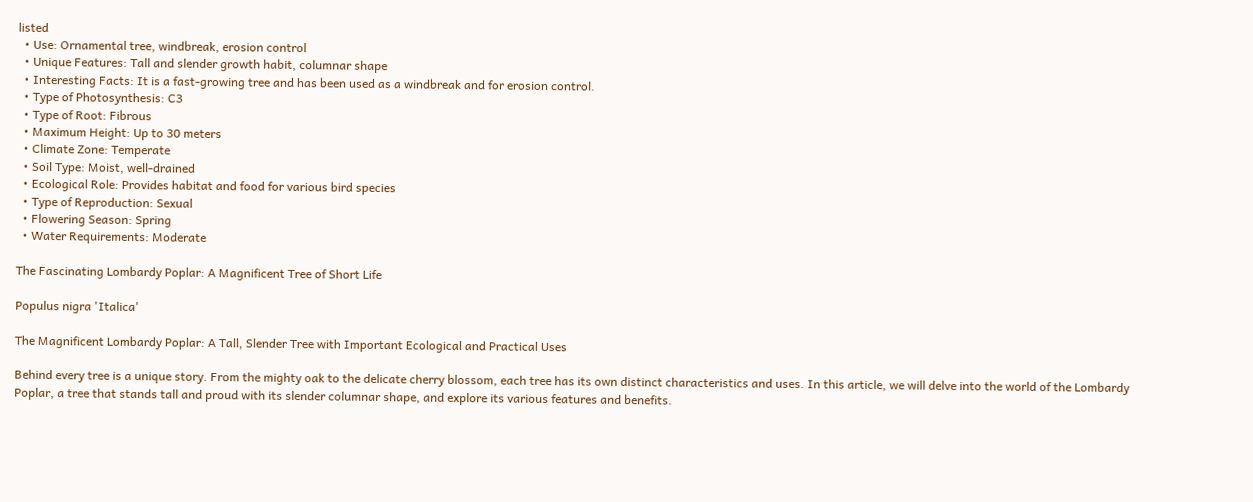listed
  • Use: Ornamental tree, windbreak, erosion control
  • Unique Features: Tall and slender growth habit, columnar shape
  • Interesting Facts: It is a fast-growing tree and has been used as a windbreak and for erosion control.
  • Type of Photosynthesis: C3
  • Type of Root: Fibrous
  • Maximum Height: Up to 30 meters
  • Climate Zone: Temperate
  • Soil Type: Moist, well-drained
  • Ecological Role: Provides habitat and food for various bird species
  • Type of Reproduction: Sexual
  • Flowering Season: Spring
  • Water Requirements: Moderate

The Fascinating Lombardy Poplar: A Magnificent Tree of Short Life

Populus nigra 'Italica'

The Magnificent Lombardy Poplar: A Tall, Slender Tree with Important Ecological and Practical Uses

Behind every tree is a unique story. From the mighty oak to the delicate cherry blossom, each tree has its own distinct characteristics and uses. In this article, we will delve into the world of the Lombardy Poplar, a tree that stands tall and proud with its slender columnar shape, and explore its various features and benefits.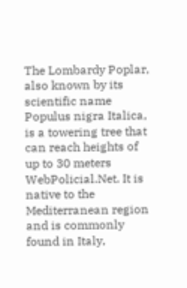The Lombardy Poplar, also known by its scientific name Populus nigra Italica, is a towering tree that can reach heights of up to 30 meters WebPolicial.Net. It is native to the Mediterranean region and is commonly found in Italy,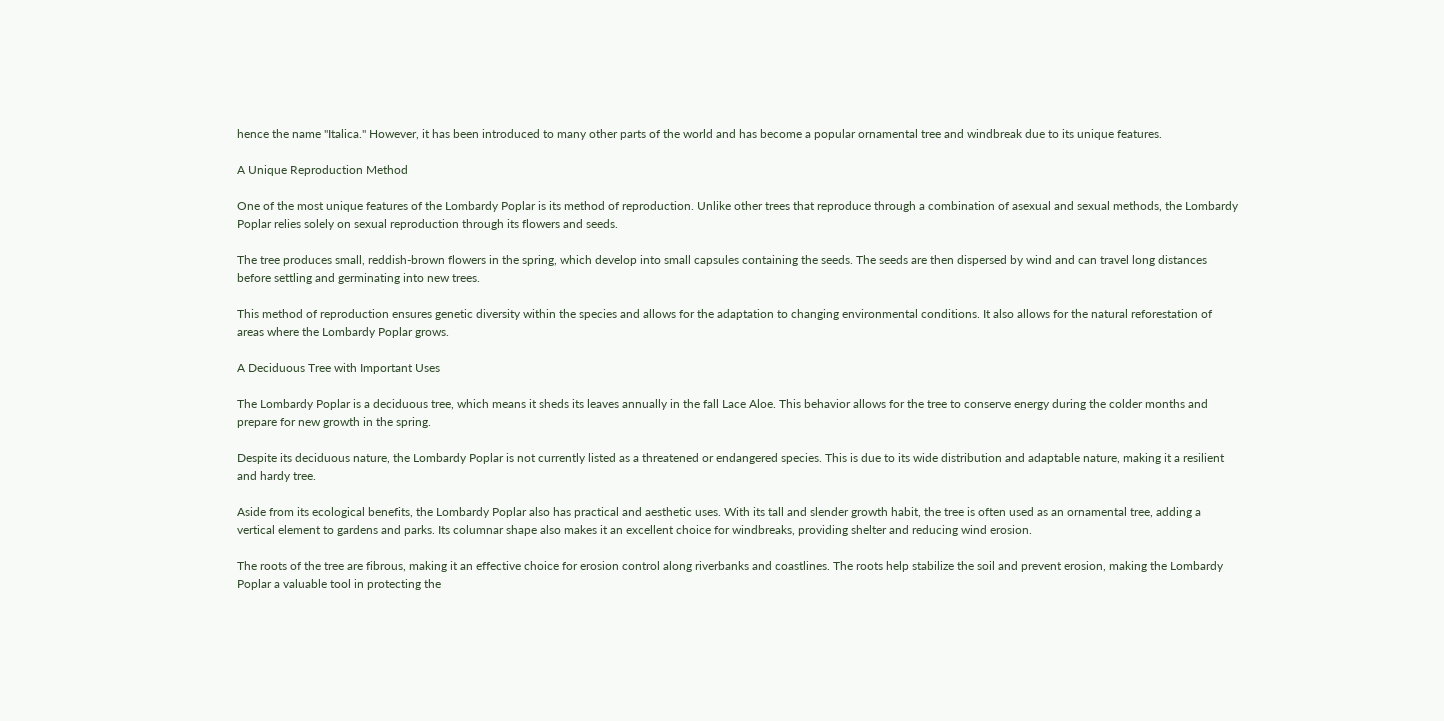hence the name "Italica." However, it has been introduced to many other parts of the world and has become a popular ornamental tree and windbreak due to its unique features.

A Unique Reproduction Method

One of the most unique features of the Lombardy Poplar is its method of reproduction. Unlike other trees that reproduce through a combination of asexual and sexual methods, the Lombardy Poplar relies solely on sexual reproduction through its flowers and seeds.

The tree produces small, reddish-brown flowers in the spring, which develop into small capsules containing the seeds. The seeds are then dispersed by wind and can travel long distances before settling and germinating into new trees.

This method of reproduction ensures genetic diversity within the species and allows for the adaptation to changing environmental conditions. It also allows for the natural reforestation of areas where the Lombardy Poplar grows.

A Deciduous Tree with Important Uses

The Lombardy Poplar is a deciduous tree, which means it sheds its leaves annually in the fall Lace Aloe. This behavior allows for the tree to conserve energy during the colder months and prepare for new growth in the spring.

Despite its deciduous nature, the Lombardy Poplar is not currently listed as a threatened or endangered species. This is due to its wide distribution and adaptable nature, making it a resilient and hardy tree.

Aside from its ecological benefits, the Lombardy Poplar also has practical and aesthetic uses. With its tall and slender growth habit, the tree is often used as an ornamental tree, adding a vertical element to gardens and parks. Its columnar shape also makes it an excellent choice for windbreaks, providing shelter and reducing wind erosion.

The roots of the tree are fibrous, making it an effective choice for erosion control along riverbanks and coastlines. The roots help stabilize the soil and prevent erosion, making the Lombardy Poplar a valuable tool in protecting the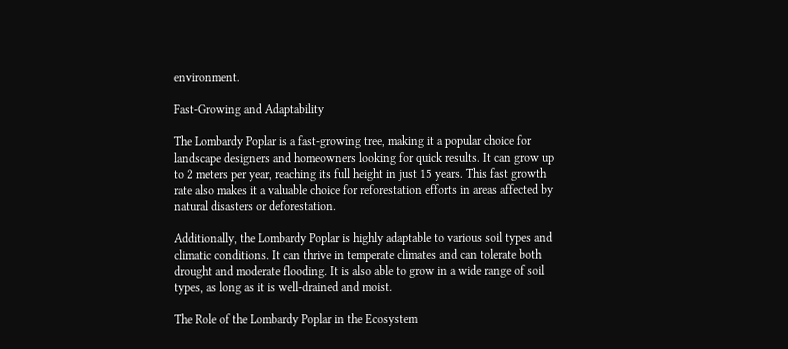environment.

Fast-Growing and Adaptability

The Lombardy Poplar is a fast-growing tree, making it a popular choice for landscape designers and homeowners looking for quick results. It can grow up to 2 meters per year, reaching its full height in just 15 years. This fast growth rate also makes it a valuable choice for reforestation efforts in areas affected by natural disasters or deforestation.

Additionally, the Lombardy Poplar is highly adaptable to various soil types and climatic conditions. It can thrive in temperate climates and can tolerate both drought and moderate flooding. It is also able to grow in a wide range of soil types, as long as it is well-drained and moist.

The Role of the Lombardy Poplar in the Ecosystem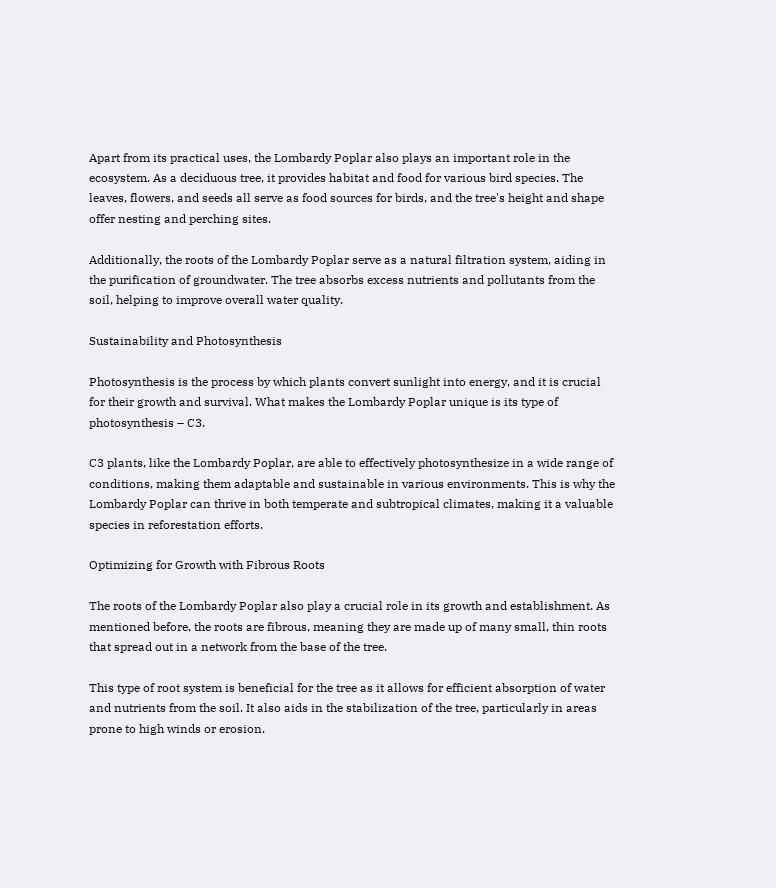Apart from its practical uses, the Lombardy Poplar also plays an important role in the ecosystem. As a deciduous tree, it provides habitat and food for various bird species. The leaves, flowers, and seeds all serve as food sources for birds, and the tree's height and shape offer nesting and perching sites.

Additionally, the roots of the Lombardy Poplar serve as a natural filtration system, aiding in the purification of groundwater. The tree absorbs excess nutrients and pollutants from the soil, helping to improve overall water quality.

Sustainability and Photosynthesis

Photosynthesis is the process by which plants convert sunlight into energy, and it is crucial for their growth and survival. What makes the Lombardy Poplar unique is its type of photosynthesis – C3.

C3 plants, like the Lombardy Poplar, are able to effectively photosynthesize in a wide range of conditions, making them adaptable and sustainable in various environments. This is why the Lombardy Poplar can thrive in both temperate and subtropical climates, making it a valuable species in reforestation efforts.

Optimizing for Growth with Fibrous Roots

The roots of the Lombardy Poplar also play a crucial role in its growth and establishment. As mentioned before, the roots are fibrous, meaning they are made up of many small, thin roots that spread out in a network from the base of the tree.

This type of root system is beneficial for the tree as it allows for efficient absorption of water and nutrients from the soil. It also aids in the stabilization of the tree, particularly in areas prone to high winds or erosion.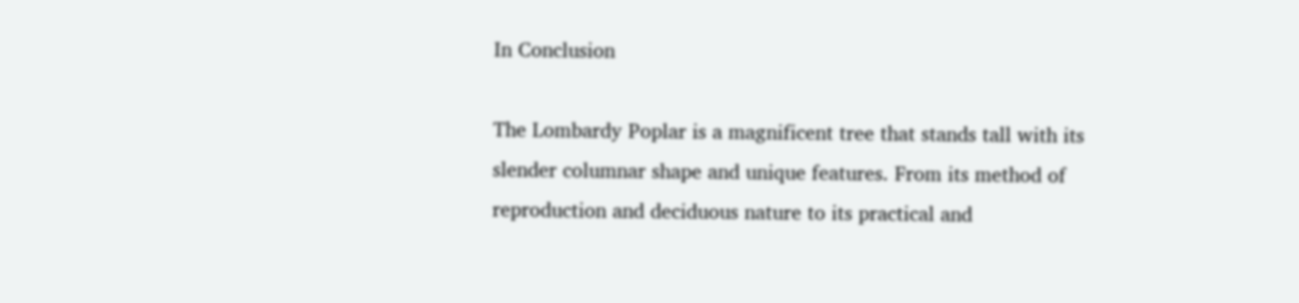In Conclusion

The Lombardy Poplar is a magnificent tree that stands tall with its slender columnar shape and unique features. From its method of reproduction and deciduous nature to its practical and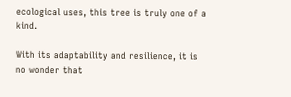ecological uses, this tree is truly one of a kind.

With its adaptability and resilience, it is no wonder that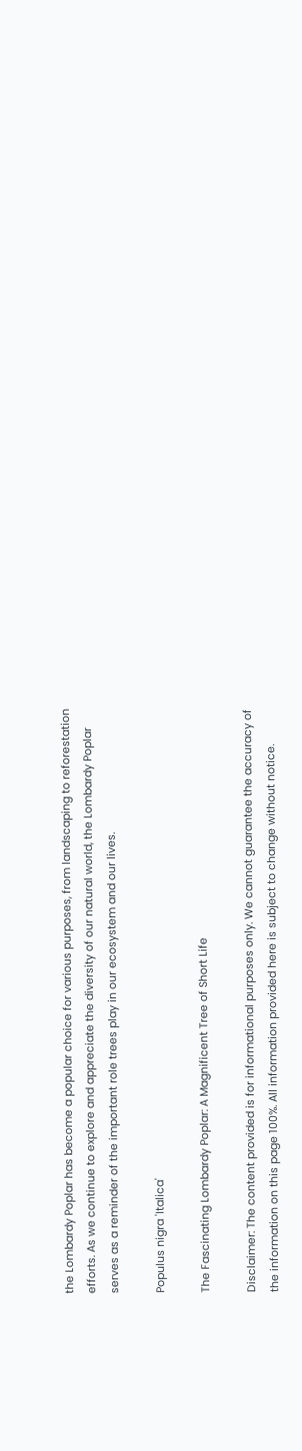the Lombardy Poplar has become a popular choice for various purposes, from landscaping to reforestation efforts. As we continue to explore and appreciate the diversity of our natural world, the Lombardy Poplar serves as a reminder of the important role trees play in our ecosystem and our lives.

Populus nigra 'Italica'

The Fascinating Lombardy Poplar: A Magnificent Tree of Short Life

Disclaimer: The content provided is for informational purposes only. We cannot guarantee the accuracy of the information on this page 100%. All information provided here is subject to change without notice.